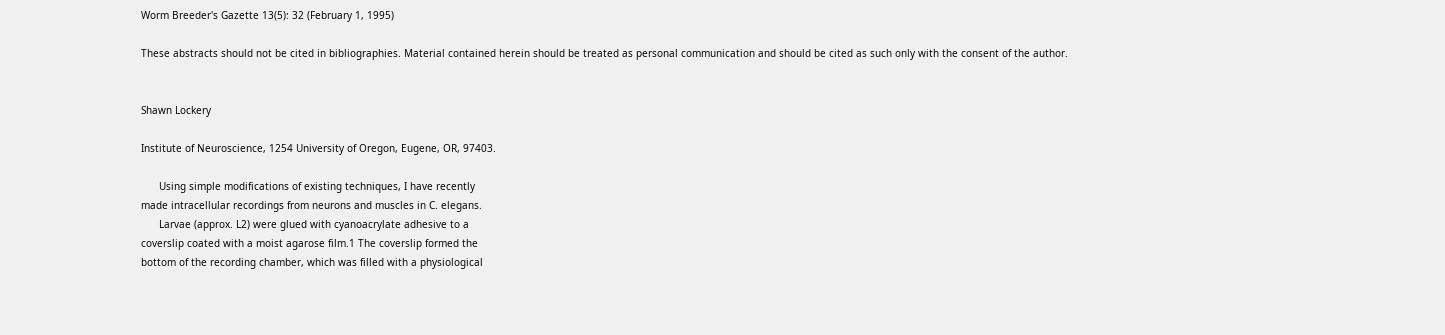Worm Breeder's Gazette 13(5): 32 (February 1, 1995)

These abstracts should not be cited in bibliographies. Material contained herein should be treated as personal communication and should be cited as such only with the consent of the author.


Shawn Lockery

Institute of Neuroscience, 1254 University of Oregon, Eugene, OR, 97403.

      Using simple modifications of existing techniques, I have recently
made intracellular recordings from neurons and muscles in C. elegans.
      Larvae (approx. L2) were glued with cyanoacrylate adhesive to a
coverslip coated with a moist agarose film.1 The coverslip formed the
bottom of the recording chamber, which was filled with a physiological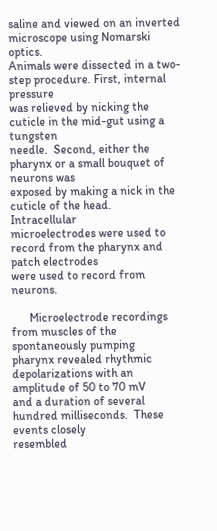saline and viewed on an inverted microscope using Nomarski optics.
Animals were dissected in a two-step procedure. First, internal pressure
was relieved by nicking the cuticle in the mid-gut using a tungsten
needle.  Second, either the pharynx or a small bouquet of neurons was
exposed by making a nick in the cuticle of the head.  Intracellular
microelectrodes were used to record from the pharynx and patch electrodes
were used to record from neurons.

      Microelectrode recordings from muscles of the spontaneously pumping
pharynx revealed rhythmic depolarizations with an amplitude of 50 to 70 mV
and a duration of several hundred milliseconds.  These events closely
resembled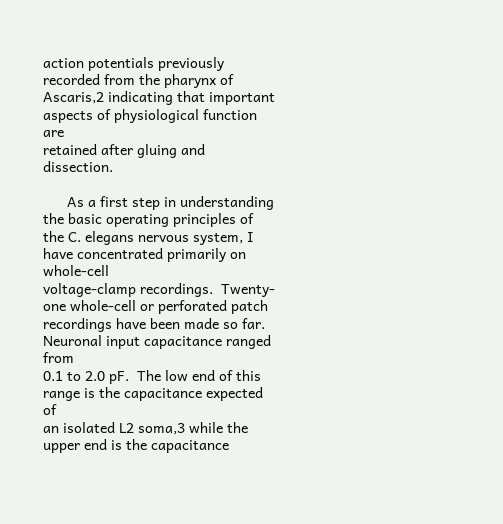action potentials previously recorded from the pharynx of
Ascaris,2 indicating that important aspects of physiological function are
retained after gluing and dissection.

      As a first step in understanding the basic operating principles of
the C. elegans nervous system, I have concentrated primarily on whole-cell
voltage-clamp recordings.  Twenty-one whole-cell or perforated patch
recordings have been made so far. Neuronal input capacitance ranged from
0.1 to 2.0 pF.  The low end of this range is the capacitance expected of
an isolated L2 soma,3 while the upper end is the capacitance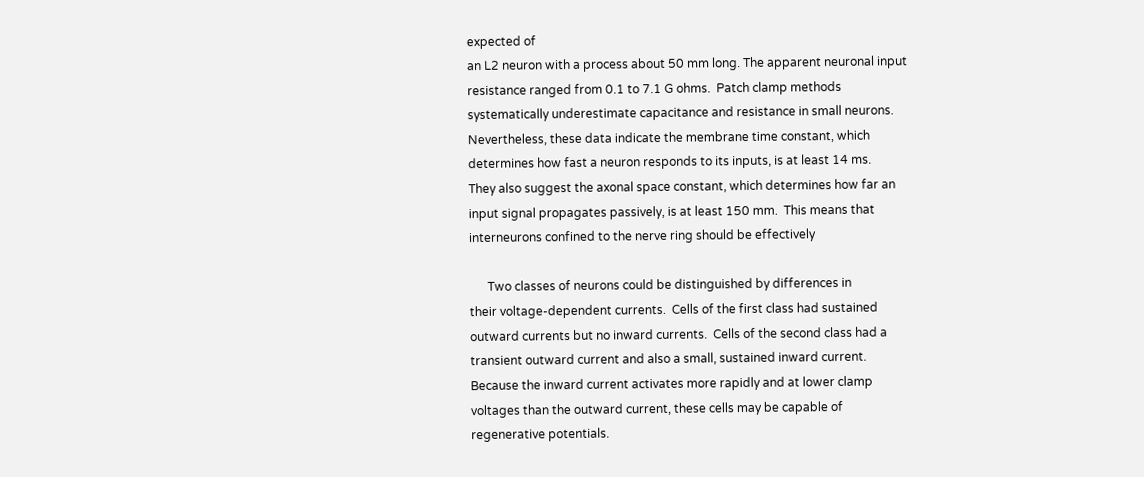expected of
an L2 neuron with a process about 50 mm long. The apparent neuronal input
resistance ranged from 0.1 to 7.1 G ohms.  Patch clamp methods
systematically underestimate capacitance and resistance in small neurons.
Nevertheless, these data indicate the membrane time constant, which
determines how fast a neuron responds to its inputs, is at least 14 ms.
They also suggest the axonal space constant, which determines how far an
input signal propagates passively, is at least 150 mm.  This means that
interneurons confined to the nerve ring should be effectively

      Two classes of neurons could be distinguished by differences in
their voltage-dependent currents.  Cells of the first class had sustained
outward currents but no inward currents.  Cells of the second class had a
transient outward current and also a small, sustained inward current.
Because the inward current activates more rapidly and at lower clamp
voltages than the outward current, these cells may be capable of
regenerative potentials.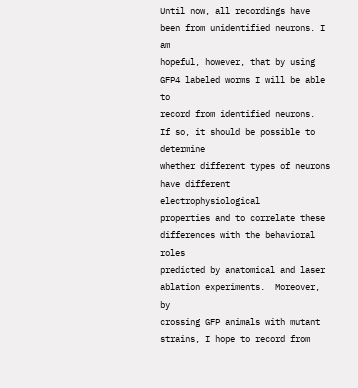Until now, all recordings have been from unidentified neurons. I am
hopeful, however, that by using GFP4 labeled worms I will be able to
record from identified neurons.  If so, it should be possible to determine
whether different types of neurons have different electrophysiological
properties and to correlate these differences with the behavioral roles
predicted by anatomical and laser ablation experiments.  Moreover, by
crossing GFP animals with mutant strains, I hope to record from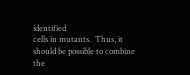identified
cells in mutants.  Thus, it should be possible to combine the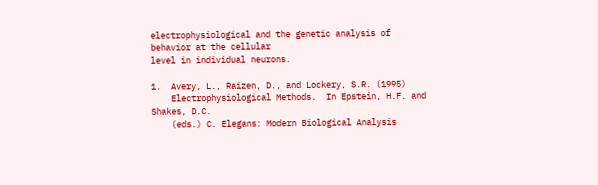electrophysiological and the genetic analysis of behavior at the cellular
level in individual neurons.

1.  Avery, L., Raizen, D., and Lockery, S.R. (1995)
    Electrophysiological Methods.  In Epstein, H.F. and Shakes, D.C.
    (eds.) C. Elegans: Modern Biological Analysis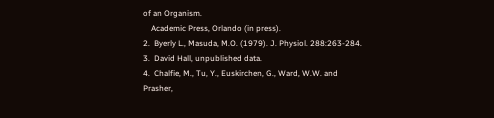of an Organism.
    Academic Press, Orlando (in press).
2.  Byerly L., Masuda, M.O. (1979). J. Physiol. 288:263-284.
3.  David Hall, unpublished data.
4.  Chalfie, M., Tu, Y., Euskirchen, G., Ward, W.W. and Prasher,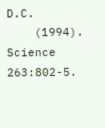D.C.
    (1994). Science 263:802-5.